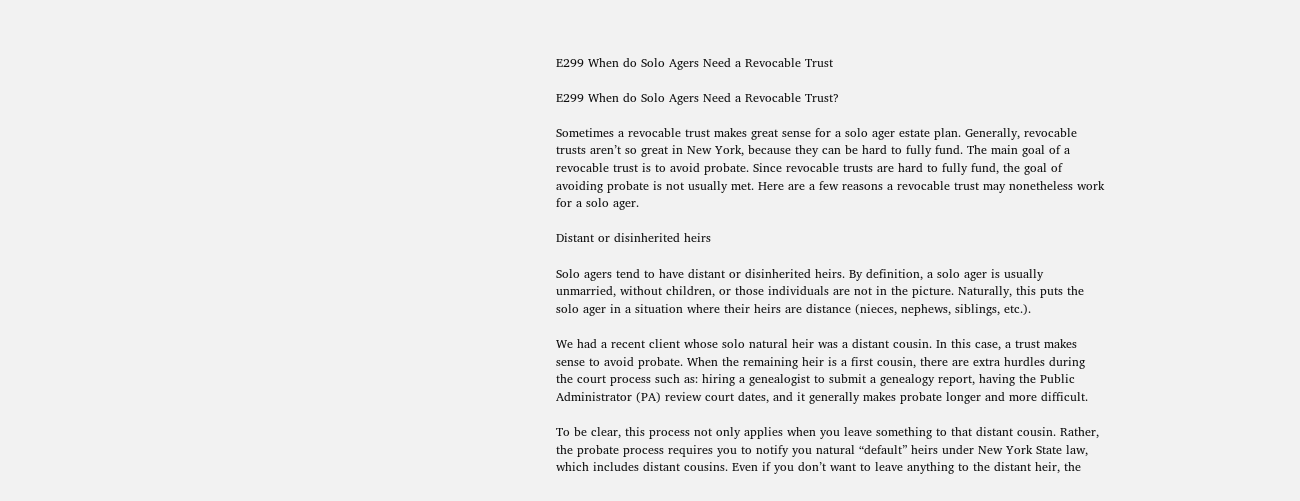E299 When do Solo Agers Need a Revocable Trust

E299 When do Solo Agers Need a Revocable Trust?

Sometimes a revocable trust makes great sense for a solo ager estate plan. Generally, revocable trusts aren’t so great in New York, because they can be hard to fully fund. The main goal of a revocable trust is to avoid probate. Since revocable trusts are hard to fully fund, the goal of avoiding probate is not usually met. Here are a few reasons a revocable trust may nonetheless work for a solo ager.

Distant or disinherited heirs

Solo agers tend to have distant or disinherited heirs. By definition, a solo ager is usually unmarried, without children, or those individuals are not in the picture. Naturally, this puts the solo ager in a situation where their heirs are distance (nieces, nephews, siblings, etc.).

We had a recent client whose solo natural heir was a distant cousin. In this case, a trust makes sense to avoid probate. When the remaining heir is a first cousin, there are extra hurdles during the court process such as: hiring a genealogist to submit a genealogy report, having the Public Administrator (PA) review court dates, and it generally makes probate longer and more difficult.

To be clear, this process not only applies when you leave something to that distant cousin. Rather, the probate process requires you to notify you natural “default” heirs under New York State law, which includes distant cousins. Even if you don’t want to leave anything to the distant heir, the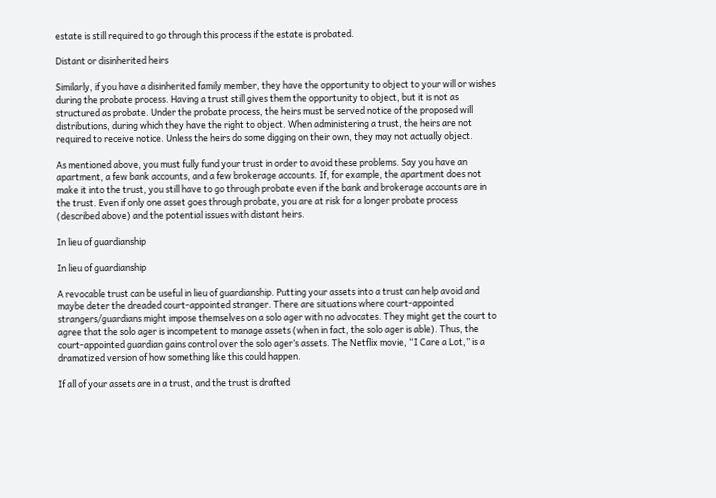estate is still required to go through this process if the estate is probated.

Distant or disinherited heirs

Similarly, if you have a disinherited family member, they have the opportunity to object to your will or wishes during the probate process. Having a trust still gives them the opportunity to object, but it is not as structured as probate. Under the probate process, the heirs must be served notice of the proposed will distributions, during which they have the right to object. When administering a trust, the heirs are not required to receive notice. Unless the heirs do some digging on their own, they may not actually object.

As mentioned above, you must fully fund your trust in order to avoid these problems. Say you have an apartment, a few bank accounts, and a few brokerage accounts. If, for example, the apartment does not make it into the trust, you still have to go through probate even if the bank and brokerage accounts are in the trust. Even if only one asset goes through probate, you are at risk for a longer probate process (described above) and the potential issues with distant heirs.

In lieu of guardianship

In lieu of guardianship

A revocable trust can be useful in lieu of guardianship. Putting your assets into a trust can help avoid and maybe deter the dreaded court-appointed stranger. There are situations where court-appointed strangers/guardians might impose themselves on a solo ager with no advocates. They might get the court to agree that the solo ager is incompetent to manage assets (when in fact, the solo ager is able). Thus, the court-appointed guardian gains control over the solo ager’s assets. The Netflix movie, “I Care a Lot,” is a dramatized version of how something like this could happen.

If all of your assets are in a trust, and the trust is drafted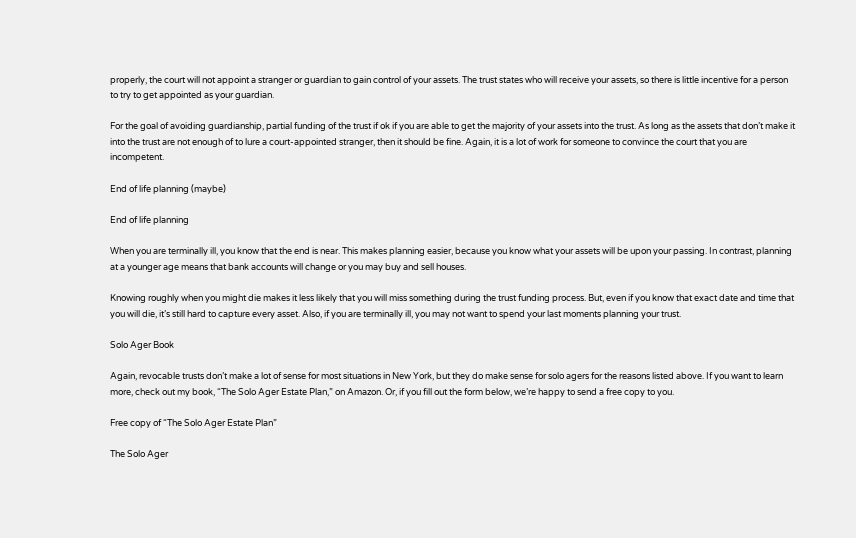properly, the court will not appoint a stranger or guardian to gain control of your assets. The trust states who will receive your assets, so there is little incentive for a person to try to get appointed as your guardian.

For the goal of avoiding guardianship, partial funding of the trust if ok if you are able to get the majority of your assets into the trust. As long as the assets that don’t make it into the trust are not enough of to lure a court-appointed stranger, then it should be fine. Again, it is a lot of work for someone to convince the court that you are incompetent.

End of life planning (maybe)

End of life planning

When you are terminally ill, you know that the end is near. This makes planning easier, because you know what your assets will be upon your passing. In contrast, planning at a younger age means that bank accounts will change or you may buy and sell houses.

Knowing roughly when you might die makes it less likely that you will miss something during the trust funding process. But, even if you know that exact date and time that you will die, it’s still hard to capture every asset. Also, if you are terminally ill, you may not want to spend your last moments planning your trust.

Solo Ager Book

Again, revocable trusts don’t make a lot of sense for most situations in New York, but they do make sense for solo agers for the reasons listed above. If you want to learn more, check out my book, “The Solo Ager Estate Plan,” on Amazon. Or, if you fill out the form below, we’re happy to send a free copy to you.

Free copy of “The Solo Ager Estate Plan”

The Solo Ager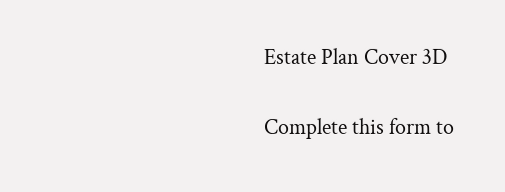Estate Plan Cover 3D

Complete this form to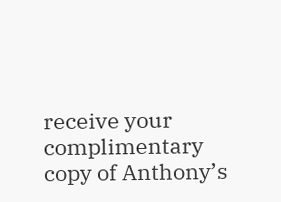receive your complimentary copy of Anthony’s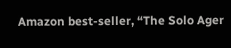Amazon best-seller, “The Solo Ager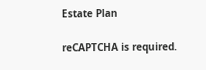Estate Plan

reCAPTCHA is required.